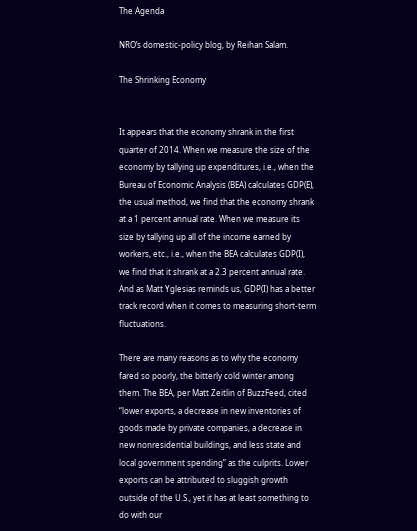The Agenda

NRO’s domestic-policy blog, by Reihan Salam.

The Shrinking Economy


It appears that the economy shrank in the first quarter of 2014. When we measure the size of the economy by tallying up expenditures, i.e., when the Bureau of Economic Analysis (BEA) calculates GDP(E), the usual method, we find that the economy shrank at a 1 percent annual rate. When we measure its size by tallying up all of the income earned by workers, etc., i.e., when the BEA calculates GDP(I), we find that it shrank at a 2.3 percent annual rate. And as Matt Yglesias reminds us, GDP(I) has a better track record when it comes to measuring short-term fluctuations.

There are many reasons as to why the economy fared so poorly, the bitterly cold winter among them. The BEA, per Matt Zeitlin of BuzzFeed, cited “lower exports, a decrease in new inventories of goods made by private companies, a decrease in new nonresidential buildings, and less state and local government spending” as the culprits. Lower exports can be attributed to sluggish growth outside of the U.S., yet it has at least something to do with our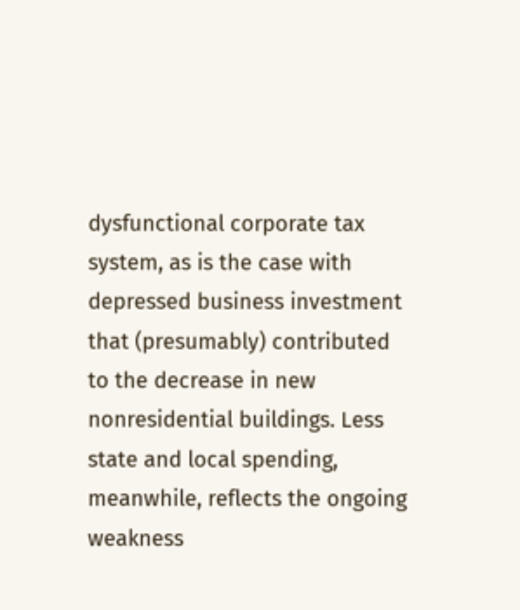dysfunctional corporate tax system, as is the case with depressed business investment that (presumably) contributed to the decrease in new nonresidential buildings. Less state and local spending, meanwhile, reflects the ongoing weakness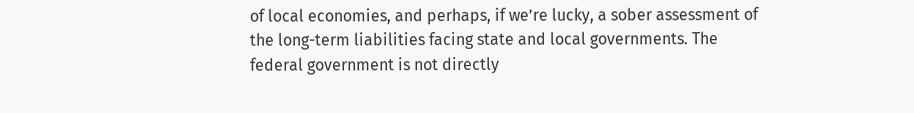of local economies, and perhaps, if we’re lucky, a sober assessment of the long-term liabilities facing state and local governments. The federal government is not directly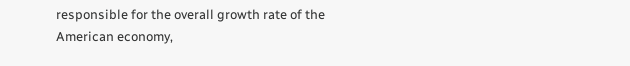responsible for the overall growth rate of the American economy,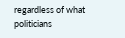regardless of what politicians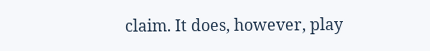claim. It does, however, play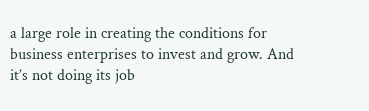a large role in creating the conditions for business enterprises to invest and grow. And it’s not doing its job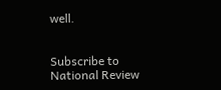well.


Subscribe to National Review